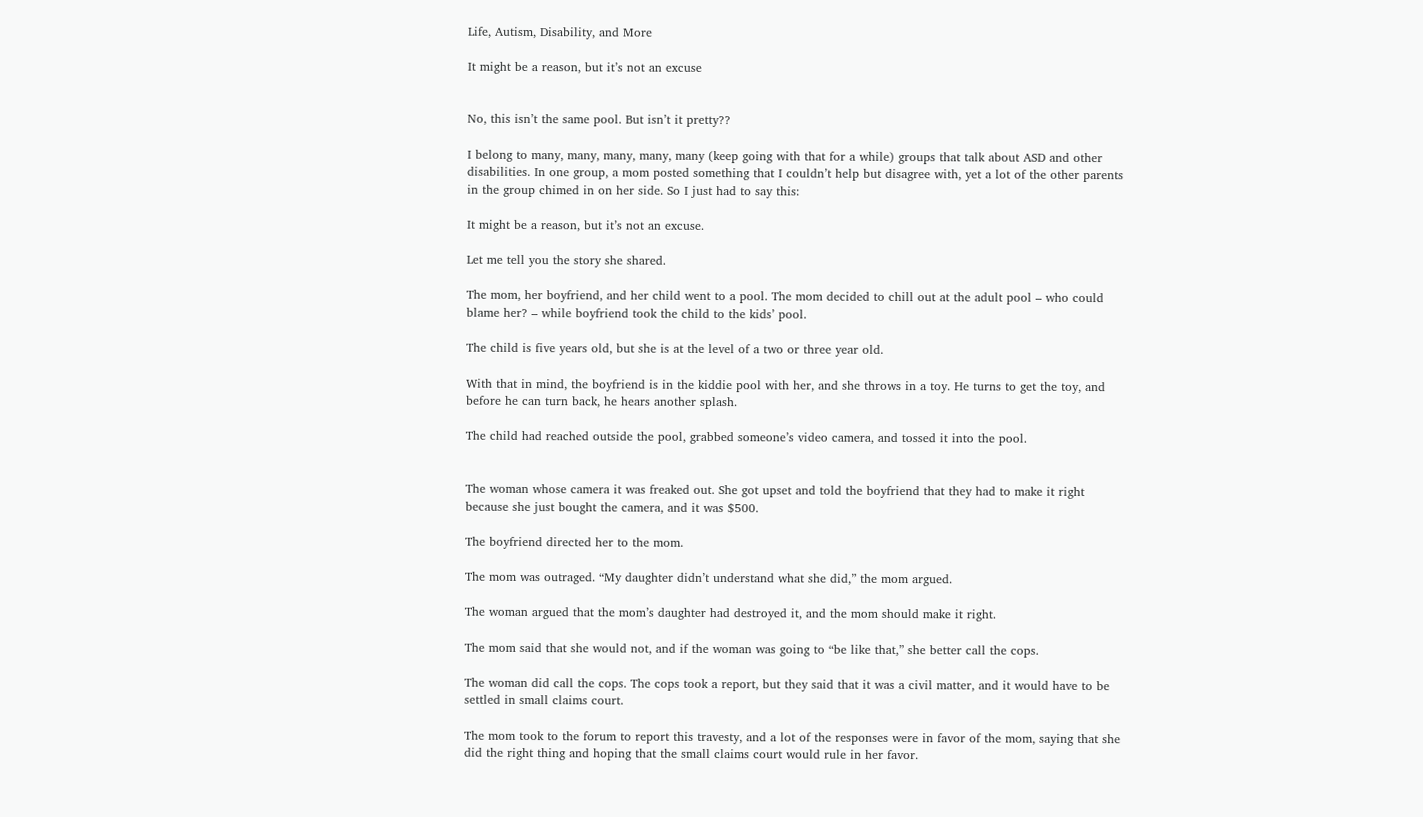Life, Autism, Disability, and More

It might be a reason, but it’s not an excuse


No, this isn’t the same pool. But isn’t it pretty??

I belong to many, many, many, many, many (keep going with that for a while) groups that talk about ASD and other disabilities. In one group, a mom posted something that I couldn’t help but disagree with, yet a lot of the other parents in the group chimed in on her side. So I just had to say this:

It might be a reason, but it’s not an excuse.

Let me tell you the story she shared.

The mom, her boyfriend, and her child went to a pool. The mom decided to chill out at the adult pool – who could blame her? – while boyfriend took the child to the kids’ pool.

The child is five years old, but she is at the level of a two or three year old.

With that in mind, the boyfriend is in the kiddie pool with her, and she throws in a toy. He turns to get the toy, and before he can turn back, he hears another splash.

The child had reached outside the pool, grabbed someone’s video camera, and tossed it into the pool.


The woman whose camera it was freaked out. She got upset and told the boyfriend that they had to make it right because she just bought the camera, and it was $500.

The boyfriend directed her to the mom.

The mom was outraged. “My daughter didn’t understand what she did,” the mom argued.

The woman argued that the mom’s daughter had destroyed it, and the mom should make it right.

The mom said that she would not, and if the woman was going to “be like that,” she better call the cops.

The woman did call the cops. The cops took a report, but they said that it was a civil matter, and it would have to be settled in small claims court.

The mom took to the forum to report this travesty, and a lot of the responses were in favor of the mom, saying that she did the right thing and hoping that the small claims court would rule in her favor.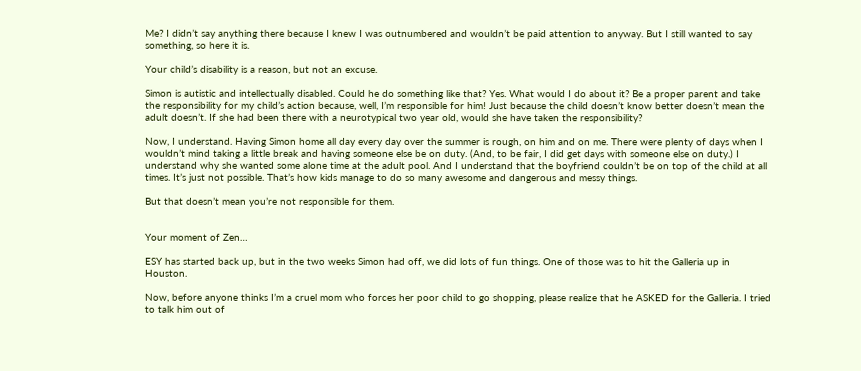Me? I didn’t say anything there because I knew I was outnumbered and wouldn’t be paid attention to anyway. But I still wanted to say something, so here it is.

Your child’s disability is a reason, but not an excuse.

Simon is autistic and intellectually disabled. Could he do something like that? Yes. What would I do about it? Be a proper parent and take the responsibility for my child’s action because, well, I’m responsible for him! Just because the child doesn’t know better doesn’t mean the adult doesn’t. If she had been there with a neurotypical two year old, would she have taken the responsibility?

Now, I understand. Having Simon home all day every day over the summer is rough, on him and on me. There were plenty of days when I wouldn’t mind taking a little break and having someone else be on duty. (And, to be fair, I did get days with someone else on duty.) I understand why she wanted some alone time at the adult pool. And I understand that the boyfriend couldn’t be on top of the child at all times. It’s just not possible. That’s how kids manage to do so many awesome and dangerous and messy things.

But that doesn’t mean you’re not responsible for them.


Your moment of Zen…

ESY has started back up, but in the two weeks Simon had off, we did lots of fun things. One of those was to hit the Galleria up in Houston.

Now, before anyone thinks I’m a cruel mom who forces her poor child to go shopping, please realize that he ASKED for the Galleria. I tried to talk him out of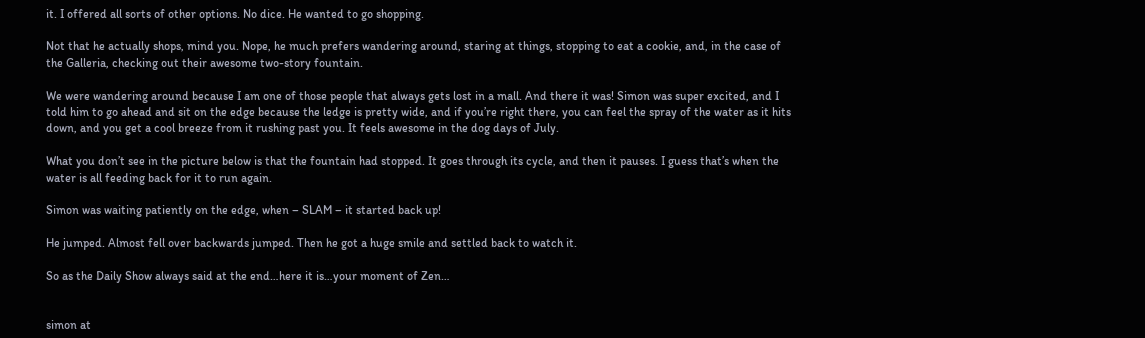it. I offered all sorts of other options. No dice. He wanted to go shopping.

Not that he actually shops, mind you. Nope, he much prefers wandering around, staring at things, stopping to eat a cookie, and, in the case of the Galleria, checking out their awesome two-story fountain.

We were wandering around because I am one of those people that always gets lost in a mall. And there it was! Simon was super excited, and I told him to go ahead and sit on the edge because the ledge is pretty wide, and if you’re right there, you can feel the spray of the water as it hits down, and you get a cool breeze from it rushing past you. It feels awesome in the dog days of July.

What you don’t see in the picture below is that the fountain had stopped. It goes through its cycle, and then it pauses. I guess that’s when the water is all feeding back for it to run again.

Simon was waiting patiently on the edge, when – SLAM – it started back up!

He jumped. Almost fell over backwards jumped. Then he got a huge smile and settled back to watch it.

So as the Daily Show always said at the end…here it is…your moment of Zen…


simon at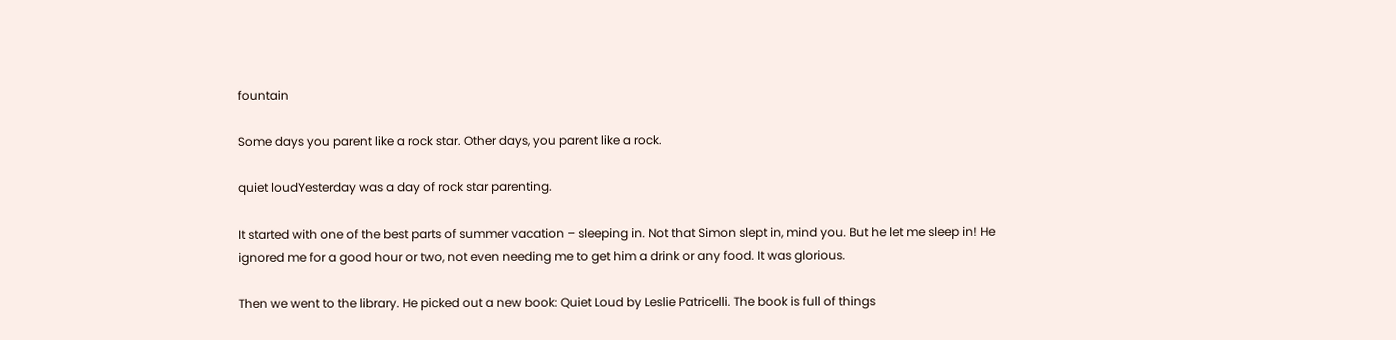fountain

Some days you parent like a rock star. Other days, you parent like a rock.

quiet loudYesterday was a day of rock star parenting.

It started with one of the best parts of summer vacation – sleeping in. Not that Simon slept in, mind you. But he let me sleep in! He ignored me for a good hour or two, not even needing me to get him a drink or any food. It was glorious.

Then we went to the library. He picked out a new book: Quiet Loud by Leslie Patricelli. The book is full of things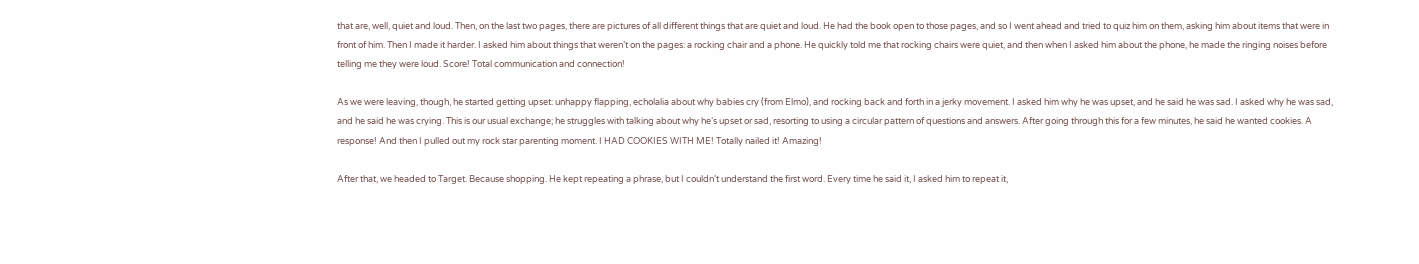that are, well, quiet and loud. Then, on the last two pages, there are pictures of all different things that are quiet and loud. He had the book open to those pages, and so I went ahead and tried to quiz him on them, asking him about items that were in front of him. Then I made it harder. I asked him about things that weren’t on the pages: a rocking chair and a phone. He quickly told me that rocking chairs were quiet, and then when I asked him about the phone, he made the ringing noises before telling me they were loud. Score! Total communication and connection!

As we were leaving, though, he started getting upset: unhappy flapping, echolalia about why babies cry (from Elmo), and rocking back and forth in a jerky movement. I asked him why he was upset, and he said he was sad. I asked why he was sad, and he said he was crying. This is our usual exchange; he struggles with talking about why he’s upset or sad, resorting to using a circular pattern of questions and answers. After going through this for a few minutes, he said he wanted cookies. A response! And then I pulled out my rock star parenting moment. I HAD COOKIES WITH ME! Totally nailed it! Amazing!

After that, we headed to Target. Because shopping. He kept repeating a phrase, but I couldn’t understand the first word. Every time he said it, I asked him to repeat it,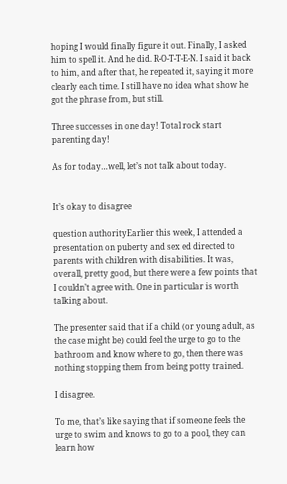hoping I would finally figure it out. Finally, I asked him to spell it. And he did. R-O-T-T-E-N. I said it back to him, and after that, he repeated it, saying it more clearly each time. I still have no idea what show he got the phrase from, but still.

Three successes in one day! Total rock start parenting day!

As for today…well, let’s not talk about today.


It’s okay to disagree

question authorityEarlier this week, I attended a presentation on puberty and sex ed directed to parents with children with disabilities. It was, overall, pretty good, but there were a few points that I couldn’t agree with. One in particular is worth talking about.

The presenter said that if a child (or young adult, as the case might be) could feel the urge to go to the bathroom and know where to go, then there was nothing stopping them from being potty trained.

I disagree.

To me, that’s like saying that if someone feels the urge to swim and knows to go to a pool, they can learn how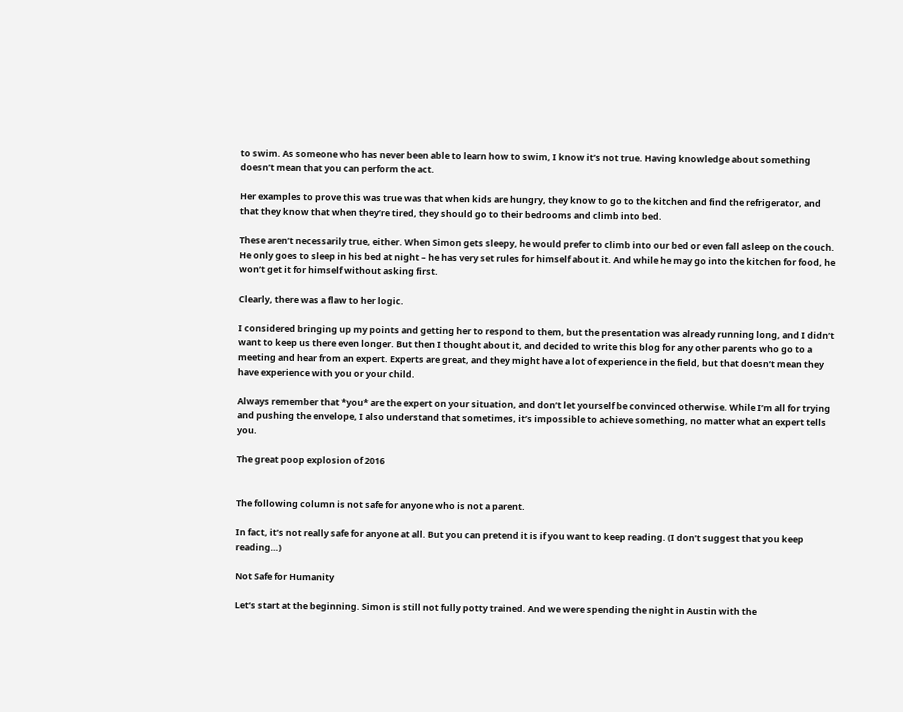to swim. As someone who has never been able to learn how to swim, I know it’s not true. Having knowledge about something doesn’t mean that you can perform the act.

Her examples to prove this was true was that when kids are hungry, they know to go to the kitchen and find the refrigerator, and that they know that when they’re tired, they should go to their bedrooms and climb into bed.

These aren’t necessarily true, either. When Simon gets sleepy, he would prefer to climb into our bed or even fall asleep on the couch. He only goes to sleep in his bed at night – he has very set rules for himself about it. And while he may go into the kitchen for food, he won’t get it for himself without asking first.

Clearly, there was a flaw to her logic.

I considered bringing up my points and getting her to respond to them, but the presentation was already running long, and I didn’t want to keep us there even longer. But then I thought about it, and decided to write this blog for any other parents who go to a meeting and hear from an expert. Experts are great, and they might have a lot of experience in the field, but that doesn’t mean they have experience with you or your child.

Always remember that *you* are the expert on your situation, and don’t let yourself be convinced otherwise. While I’m all for trying and pushing the envelope, I also understand that sometimes, it’s impossible to achieve something, no matter what an expert tells you.

The great poop explosion of 2016


The following column is not safe for anyone who is not a parent.

In fact, it’s not really safe for anyone at all. But you can pretend it is if you want to keep reading. (I don’t suggest that you keep reading…)

Not Safe for Humanity

Let’s start at the beginning. Simon is still not fully potty trained. And we were spending the night in Austin with the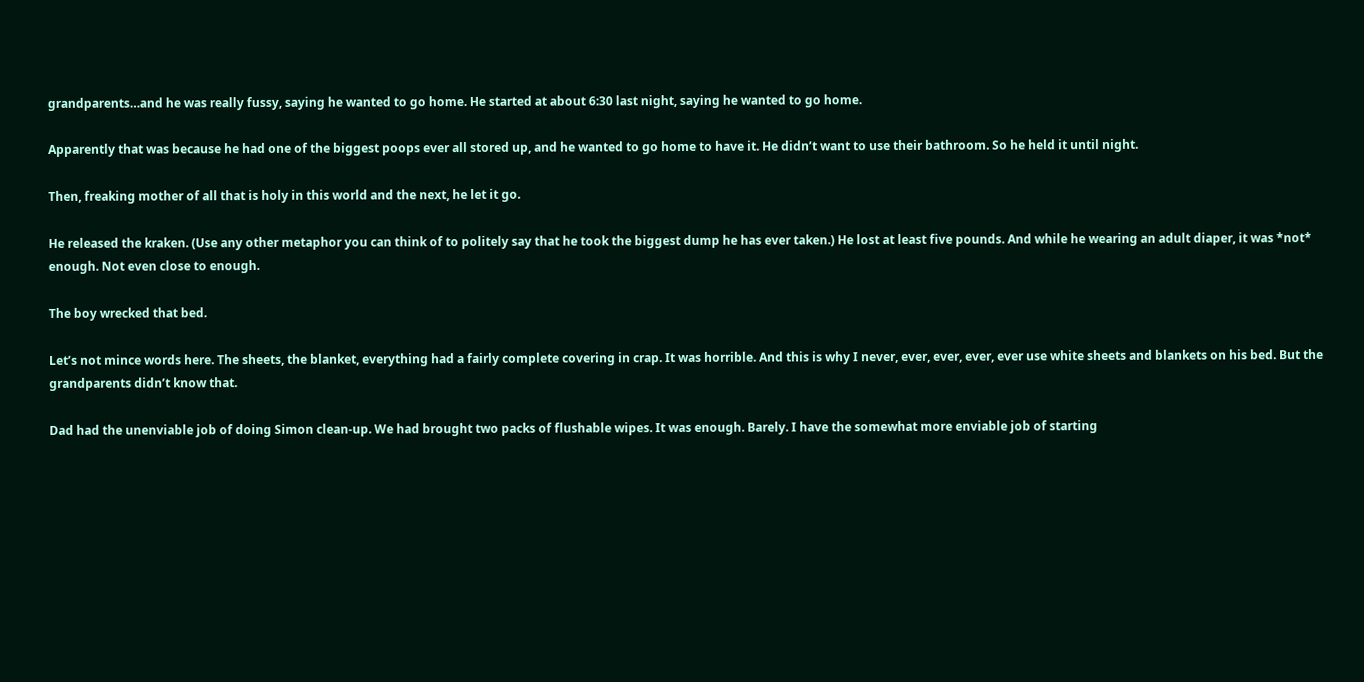grandparents…and he was really fussy, saying he wanted to go home. He started at about 6:30 last night, saying he wanted to go home.

Apparently that was because he had one of the biggest poops ever all stored up, and he wanted to go home to have it. He didn’t want to use their bathroom. So he held it until night.

Then, freaking mother of all that is holy in this world and the next, he let it go.

He released the kraken. (Use any other metaphor you can think of to politely say that he took the biggest dump he has ever taken.) He lost at least five pounds. And while he wearing an adult diaper, it was *not* enough. Not even close to enough.

The boy wrecked that bed.

Let’s not mince words here. The sheets, the blanket, everything had a fairly complete covering in crap. It was horrible. And this is why I never, ever, ever, ever, ever use white sheets and blankets on his bed. But the grandparents didn’t know that.

Dad had the unenviable job of doing Simon clean-up. We had brought two packs of flushable wipes. It was enough. Barely. I have the somewhat more enviable job of starting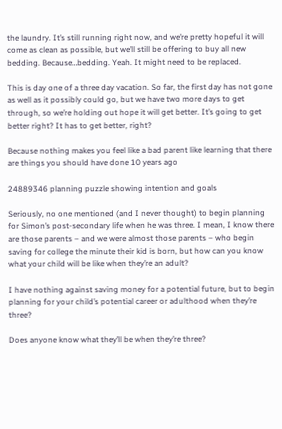the laundry. It’s still running right now, and we’re pretty hopeful it will come as clean as possible, but we’ll still be offering to buy all new bedding. Because…bedding. Yeah. It might need to be replaced.

This is day one of a three day vacation. So far, the first day has not gone as well as it possibly could go, but we have two more days to get through, so we’re holding out hope it will get better. It’s going to get better right? It has to get better, right?

Because nothing makes you feel like a bad parent like learning that there are things you should have done 10 years ago

24889346 planning puzzle showing intention and goals

Seriously, no one mentioned (and I never thought) to begin planning for Simon’s post-secondary life when he was three. I mean, I know there are those parents – and we were almost those parents – who begin saving for college the minute their kid is born, but how can you know what your child will be like when they’re an adult?

I have nothing against saving money for a potential future, but to begin planning for your child’s potential career or adulthood when they’re three?

Does anyone know what they’ll be when they’re three?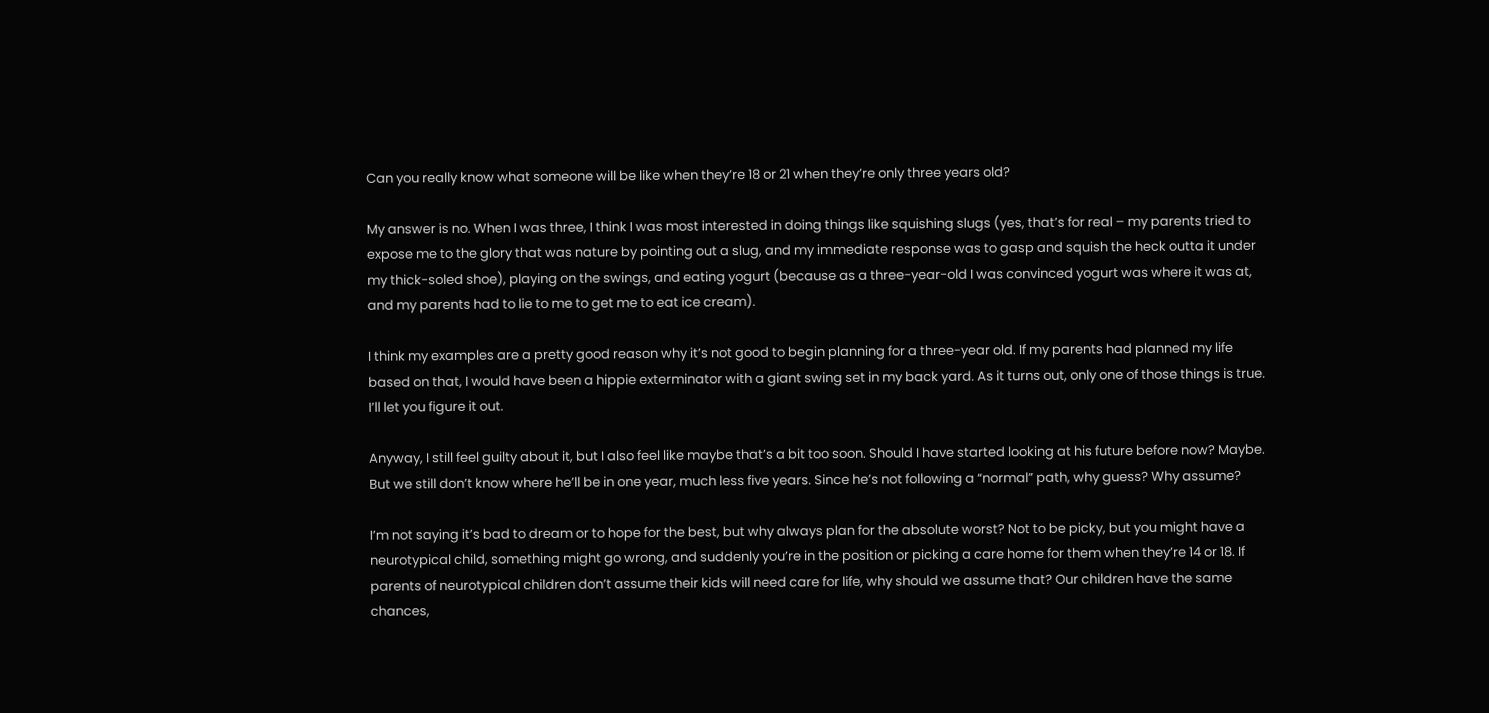Can you really know what someone will be like when they’re 18 or 21 when they’re only three years old?

My answer is no. When I was three, I think I was most interested in doing things like squishing slugs (yes, that’s for real – my parents tried to expose me to the glory that was nature by pointing out a slug, and my immediate response was to gasp and squish the heck outta it under my thick-soled shoe), playing on the swings, and eating yogurt (because as a three-year-old I was convinced yogurt was where it was at, and my parents had to lie to me to get me to eat ice cream).

I think my examples are a pretty good reason why it’s not good to begin planning for a three-year old. If my parents had planned my life based on that, I would have been a hippie exterminator with a giant swing set in my back yard. As it turns out, only one of those things is true. I’ll let you figure it out.

Anyway, I still feel guilty about it, but I also feel like maybe that’s a bit too soon. Should I have started looking at his future before now? Maybe. But we still don’t know where he’ll be in one year, much less five years. Since he’s not following a “normal” path, why guess? Why assume?

I’m not saying it’s bad to dream or to hope for the best, but why always plan for the absolute worst? Not to be picky, but you might have a neurotypical child, something might go wrong, and suddenly you’re in the position or picking a care home for them when they’re 14 or 18. If parents of neurotypical children don’t assume their kids will need care for life, why should we assume that? Our children have the same chances,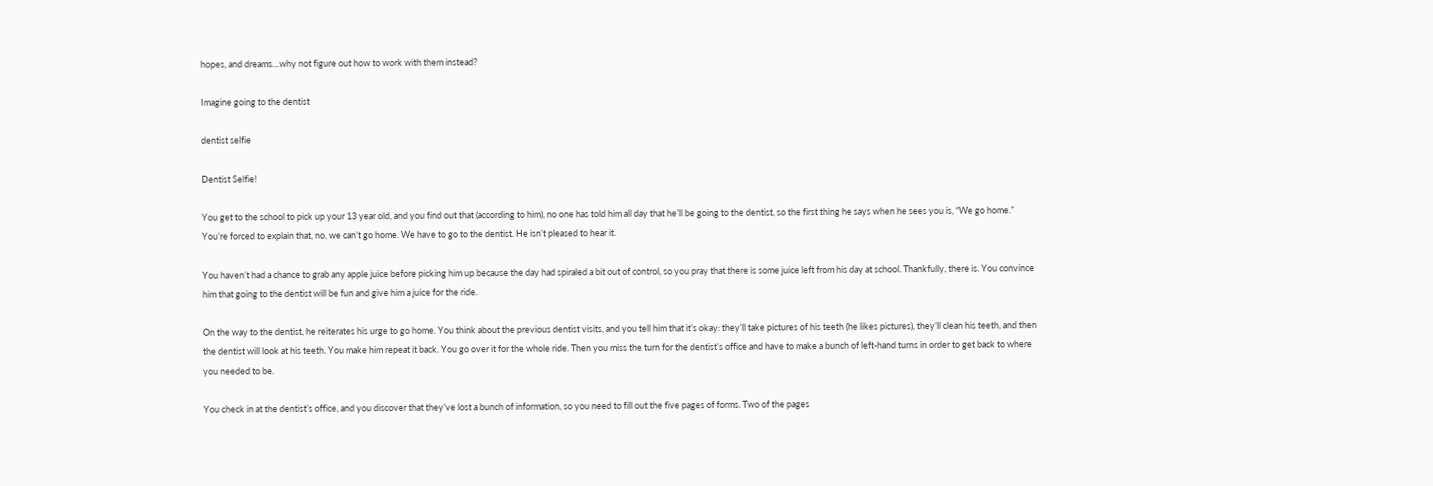hopes, and dreams…why not figure out how to work with them instead?

Imagine going to the dentist

dentist selfie

Dentist Selfie!

You get to the school to pick up your 13 year old, and you find out that (according to him), no one has told him all day that he’ll be going to the dentist, so the first thing he says when he sees you is, “We go home.” You’re forced to explain that, no, we can’t go home. We have to go to the dentist. He isn’t pleased to hear it.

You haven’t had a chance to grab any apple juice before picking him up because the day had spiraled a bit out of control, so you pray that there is some juice left from his day at school. Thankfully, there is. You convince him that going to the dentist will be fun and give him a juice for the ride.

On the way to the dentist, he reiterates his urge to go home. You think about the previous dentist visits, and you tell him that it’s okay: they’ll take pictures of his teeth (he likes pictures), they’ll clean his teeth, and then the dentist will look at his teeth. You make him repeat it back. You go over it for the whole ride. Then you miss the turn for the dentist’s office and have to make a bunch of left-hand turns in order to get back to where you needed to be.

You check in at the dentist’s office, and you discover that they’ve lost a bunch of information, so you need to fill out the five pages of forms. Two of the pages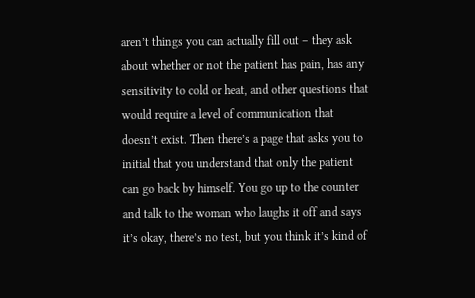aren’t things you can actually fill out – they ask about whether or not the patient has pain, has any sensitivity to cold or heat, and other questions that would require a level of communication that doesn’t exist. Then there’s a page that asks you to initial that you understand that only the patient can go back by himself. You go up to the counter and talk to the woman who laughs it off and says it’s okay, there’s no test, but you think it’s kind of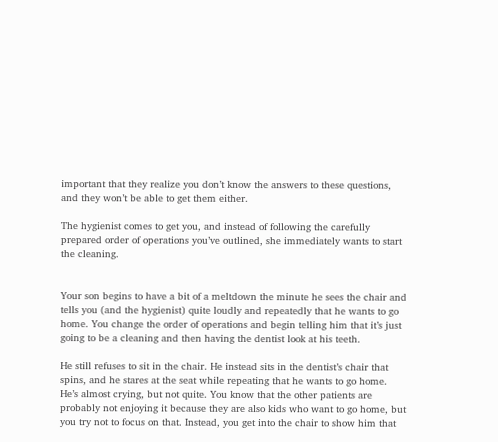important that they realize you don’t know the answers to these questions, and they won’t be able to get them either.

The hygienist comes to get you, and instead of following the carefully prepared order of operations you’ve outlined, she immediately wants to start the cleaning.


Your son begins to have a bit of a meltdown the minute he sees the chair and tells you (and the hygienist) quite loudly and repeatedly that he wants to go home. You change the order of operations and begin telling him that it’s just going to be a cleaning and then having the dentist look at his teeth.

He still refuses to sit in the chair. He instead sits in the dentist’s chair that spins, and he stares at the seat while repeating that he wants to go home. He’s almost crying, but not quite. You know that the other patients are probably not enjoying it because they are also kids who want to go home, but you try not to focus on that. Instead, you get into the chair to show him that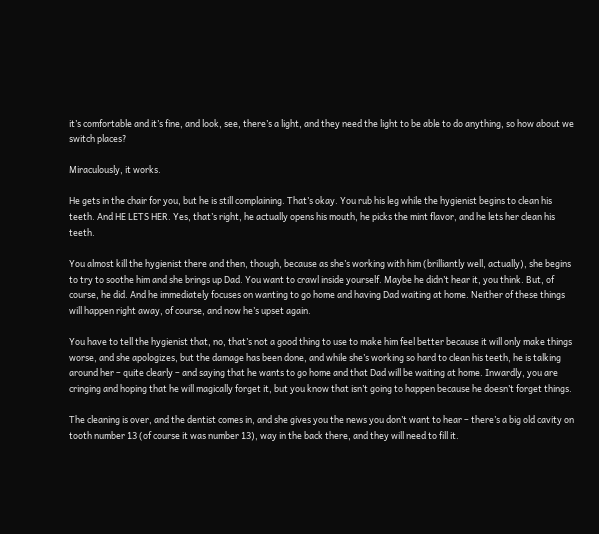it’s comfortable and it’s fine, and look, see, there’s a light, and they need the light to be able to do anything, so how about we switch places?

Miraculously, it works.

He gets in the chair for you, but he is still complaining. That’s okay. You rub his leg while the hygienist begins to clean his teeth. And HE LETS HER. Yes, that’s right, he actually opens his mouth, he picks the mint flavor, and he lets her clean his teeth.

You almost kill the hygienist there and then, though, because as she’s working with him (brilliantly well, actually), she begins to try to soothe him and she brings up Dad. You want to crawl inside yourself. Maybe he didn’t hear it, you think. But, of course, he did. And he immediately focuses on wanting to go home and having Dad waiting at home. Neither of these things will happen right away, of course, and now he’s upset again.

You have to tell the hygienist that, no, that’s not a good thing to use to make him feel better because it will only make things worse, and she apologizes, but the damage has been done, and while she’s working so hard to clean his teeth, he is talking around her – quite clearly – and saying that he wants to go home and that Dad will be waiting at home. Inwardly, you are cringing and hoping that he will magically forget it, but you know that isn’t going to happen because he doesn’t forget things.

The cleaning is over, and the dentist comes in, and she gives you the news you don’t want to hear – there’s a big old cavity on tooth number 13 (of course it was number 13), way in the back there, and they will need to fill it.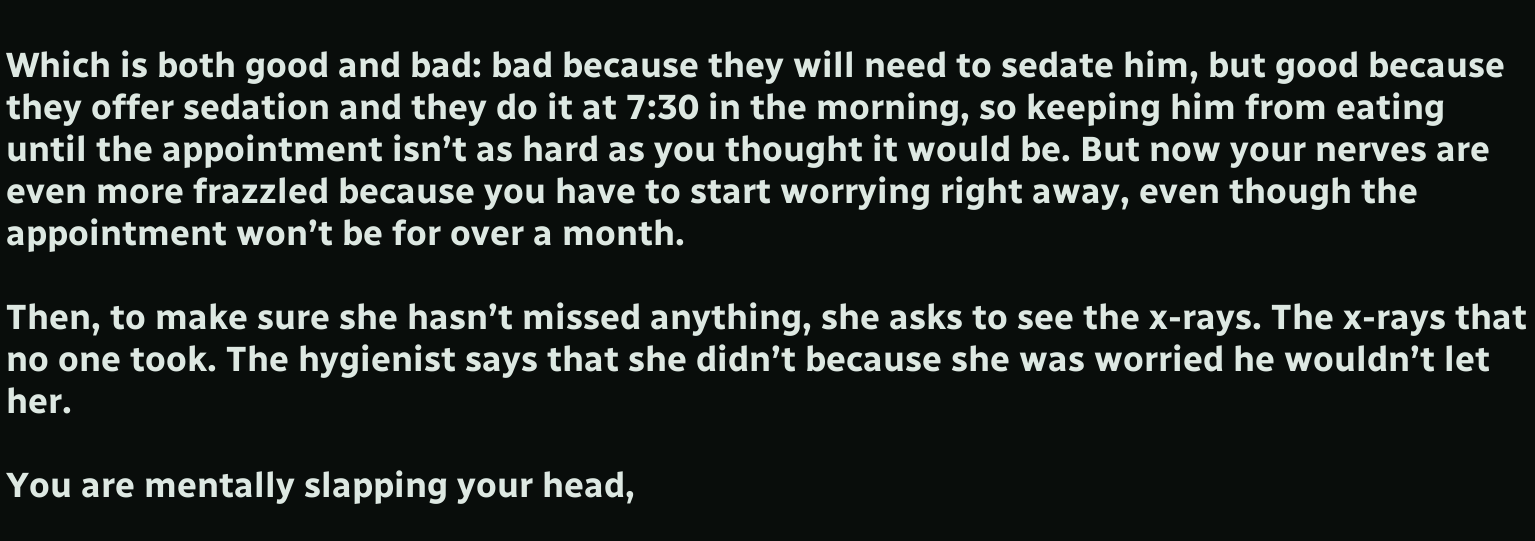Which is both good and bad: bad because they will need to sedate him, but good because they offer sedation and they do it at 7:30 in the morning, so keeping him from eating until the appointment isn’t as hard as you thought it would be. But now your nerves are even more frazzled because you have to start worrying right away, even though the appointment won’t be for over a month.

Then, to make sure she hasn’t missed anything, she asks to see the x-rays. The x-rays that no one took. The hygienist says that she didn’t because she was worried he wouldn’t let her.

You are mentally slapping your head,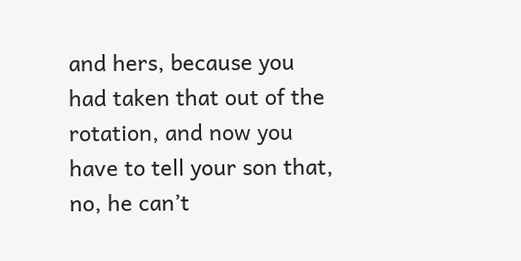and hers, because you had taken that out of the rotation, and now you have to tell your son that, no, he can’t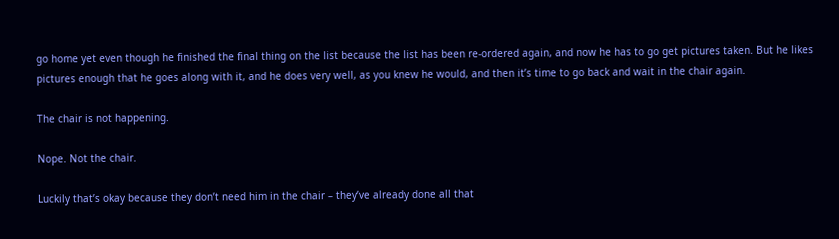go home yet even though he finished the final thing on the list because the list has been re-ordered again, and now he has to go get pictures taken. But he likes pictures enough that he goes along with it, and he does very well, as you knew he would, and then it’s time to go back and wait in the chair again.

The chair is not happening.

Nope. Not the chair.

Luckily that’s okay because they don’t need him in the chair – they’ve already done all that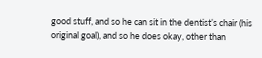good stuff, and so he can sit in the dentist’s chair (his original goal), and so he does okay, other than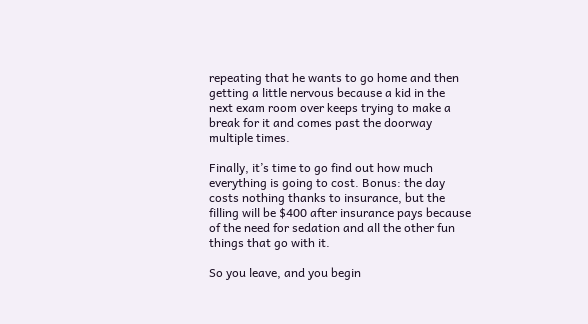repeating that he wants to go home and then getting a little nervous because a kid in the next exam room over keeps trying to make a break for it and comes past the doorway multiple times.

Finally, it’s time to go find out how much everything is going to cost. Bonus: the day costs nothing thanks to insurance, but the filling will be $400 after insurance pays because of the need for sedation and all the other fun things that go with it.

So you leave, and you begin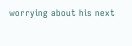worrying about his next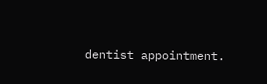dentist appointment.